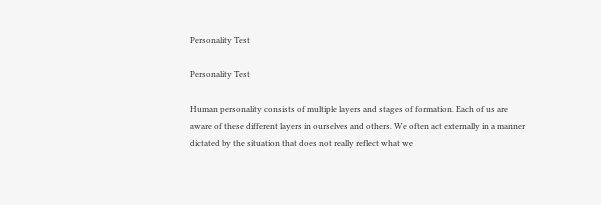Personality Test

Personality Test

Human personality consists of multiple layers and stages of formation. Each of us are aware of these different layers in ourselves and others. We often act externally in a manner dictated by the situation that does not really reflect what we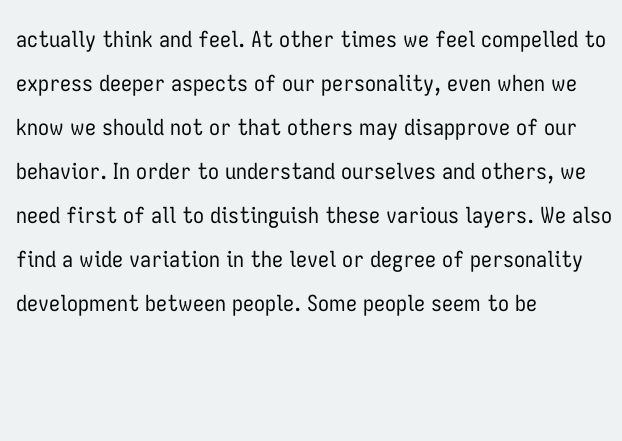actually think and feel. At other times we feel compelled to express deeper aspects of our personality, even when we know we should not or that others may disapprove of our behavior. In order to understand ourselves and others, we need first of all to distinguish these various layers. We also find a wide variation in the level or degree of personality development between people. Some people seem to be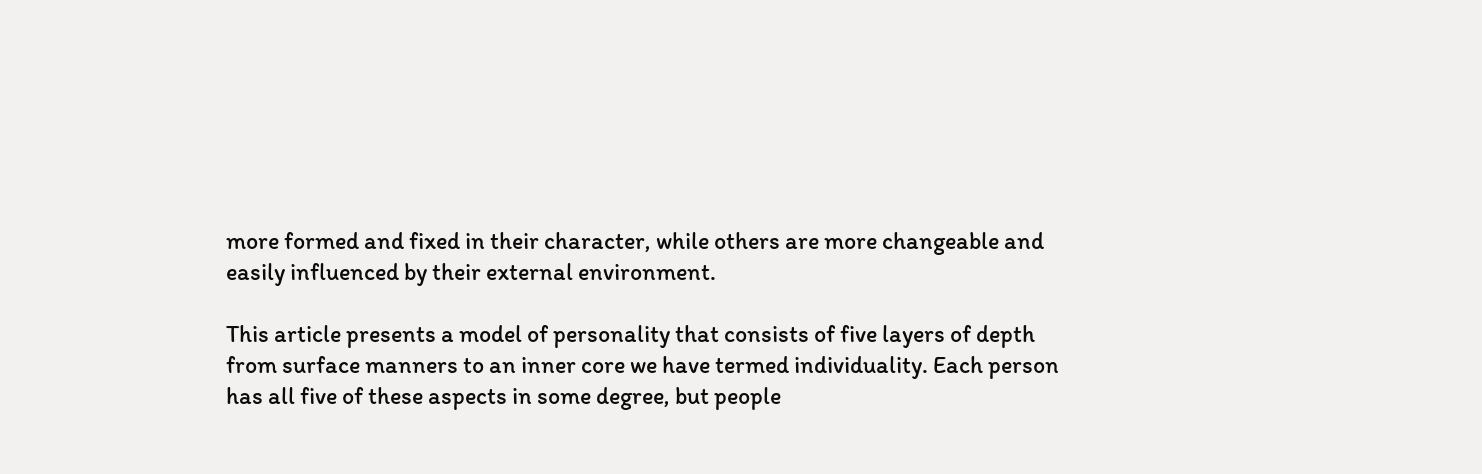more formed and fixed in their character, while others are more changeable and easily influenced by their external environment.

This article presents a model of personality that consists of five layers of depth from surface manners to an inner core we have termed individuality. Each person has all five of these aspects in some degree, but people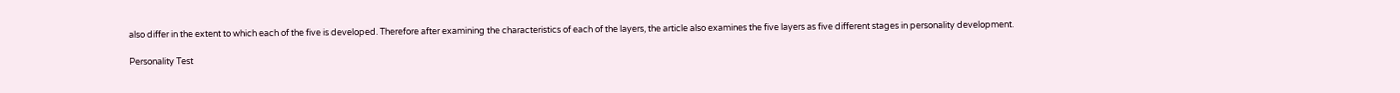also differ in the extent to which each of the five is developed. Therefore after examining the characteristics of each of the layers, the article also examines the five layers as five different stages in personality development.

Personality Test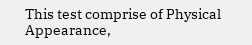This test comprise of Physical Appearance,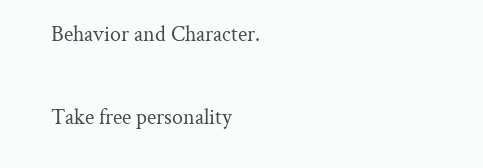Behavior and Character.

Take free personality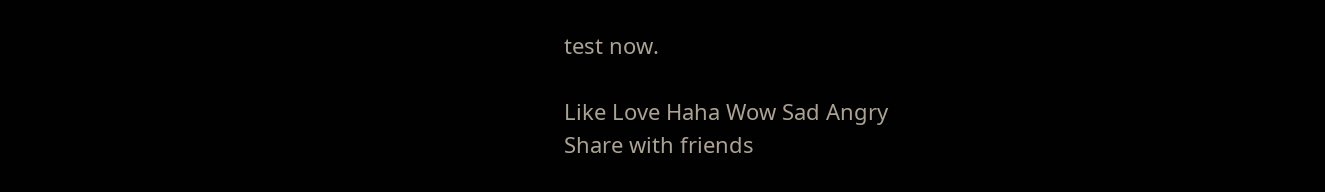test now.

Like Love Haha Wow Sad Angry
Share with friends